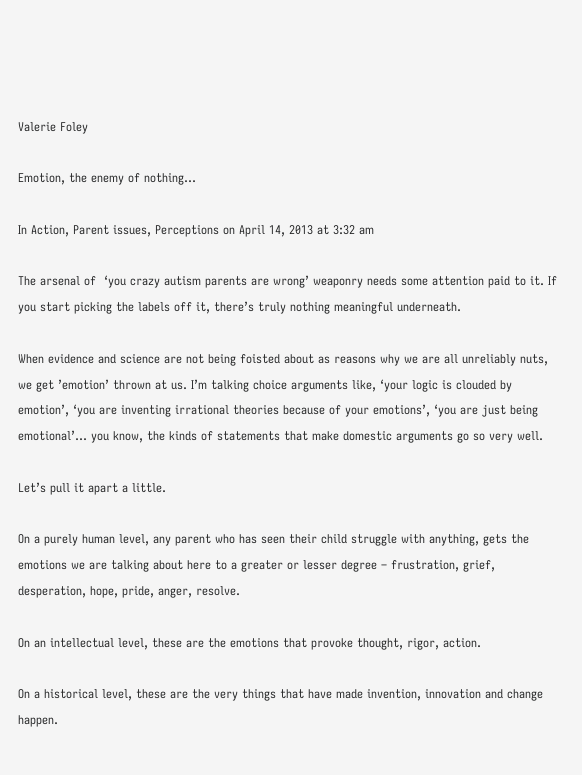Valerie Foley

Emotion, the enemy of nothing…

In Action, Parent issues, Perceptions on April 14, 2013 at 3:32 am

The arsenal of  ‘you crazy autism parents are wrong’ weaponry needs some attention paid to it. If you start picking the labels off it, there’s truly nothing meaningful underneath.

When evidence and science are not being foisted about as reasons why we are all unreliably nuts, we get ’emotion’ thrown at us. I’m talking choice arguments like, ‘your logic is clouded by emotion’, ‘you are inventing irrational theories because of your emotions’, ‘you are just being emotional’… you know, the kinds of statements that make domestic arguments go so very well.

Let’s pull it apart a little.

On a purely human level, any parent who has seen their child struggle with anything, gets the emotions we are talking about here to a greater or lesser degree – frustration, grief, desperation, hope, pride, anger, resolve.

On an intellectual level, these are the emotions that provoke thought, rigor, action.

On a historical level, these are the very things that have made invention, innovation and change happen.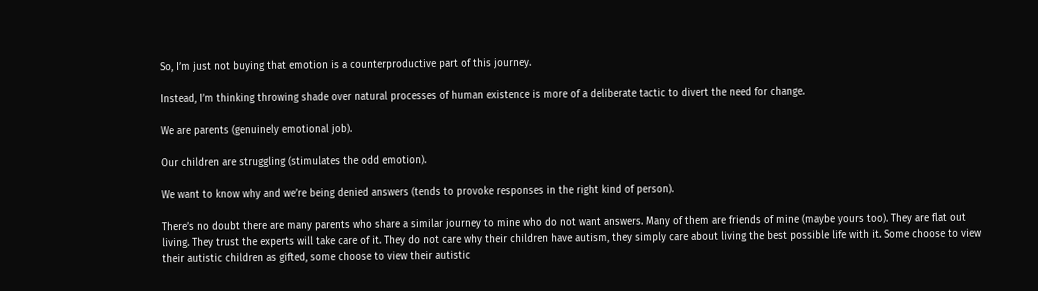So, I’m just not buying that emotion is a counterproductive part of this journey.

Instead, I’m thinking throwing shade over natural processes of human existence is more of a deliberate tactic to divert the need for change.

We are parents (genuinely emotional job).

Our children are struggling (stimulates the odd emotion).

We want to know why and we’re being denied answers (tends to provoke responses in the right kind of person).

There’s no doubt there are many parents who share a similar journey to mine who do not want answers. Many of them are friends of mine (maybe yours too). They are flat out living. They trust the experts will take care of it. They do not care why their children have autism, they simply care about living the best possible life with it. Some choose to view their autistic children as gifted, some choose to view their autistic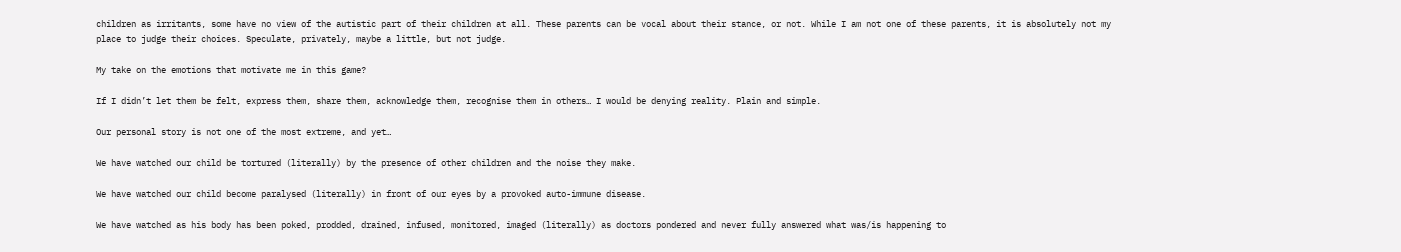children as irritants, some have no view of the autistic part of their children at all. These parents can be vocal about their stance, or not. While I am not one of these parents, it is absolutely not my place to judge their choices. Speculate, privately, maybe a little, but not judge.

My take on the emotions that motivate me in this game?

If I didn’t let them be felt, express them, share them, acknowledge them, recognise them in others… I would be denying reality. Plain and simple.

Our personal story is not one of the most extreme, and yet…

We have watched our child be tortured (literally) by the presence of other children and the noise they make.

We have watched our child become paralysed (literally) in front of our eyes by a provoked auto-immune disease.

We have watched as his body has been poked, prodded, drained, infused, monitored, imaged (literally) as doctors pondered and never fully answered what was/is happening to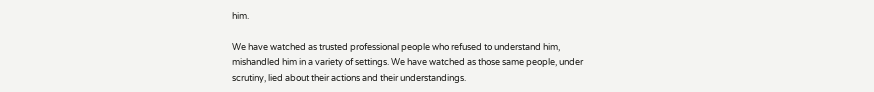him.

We have watched as trusted professional people who refused to understand him, mishandled him in a variety of settings. We have watched as those same people, under scrutiny, lied about their actions and their understandings.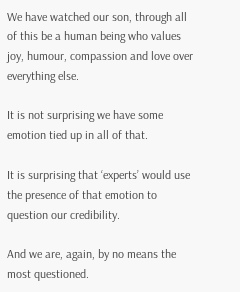We have watched our son, through all of this be a human being who values joy, humour, compassion and love over everything else.

It is not surprising we have some emotion tied up in all of that.

It is surprising that ‘experts’ would use the presence of that emotion to question our credibility.

And we are, again, by no means the most questioned.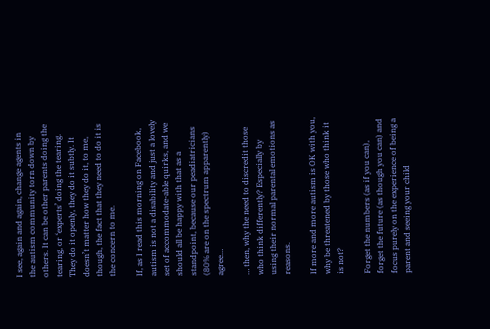I see, again and again, change agents in the autism community torn down by others. It can be other parents doing the tearing, or ‘experts’ doing the tearing. They do it openly, they do it subtly. It doesn’t matter how they do it, to me, though, the fact that they need to do it is the concern to me.

If, as I read this morning on Facebook, autism is not a disability and just a lovely set of accommodate-able quirks, and we should all be happy with that as a standpoint, because our peadiatricians (80% are on the spectrum apparently) agree…

… then, why the need to discredit those who think differently? Especially by using their normal parental emotions as reasons.

If more and more autism is OK with you, why be threatened by those who think it is not?

Forget the numbers (as if you can), forget the future (as though you can) and focus purely on the experience of being a parent and seeing your child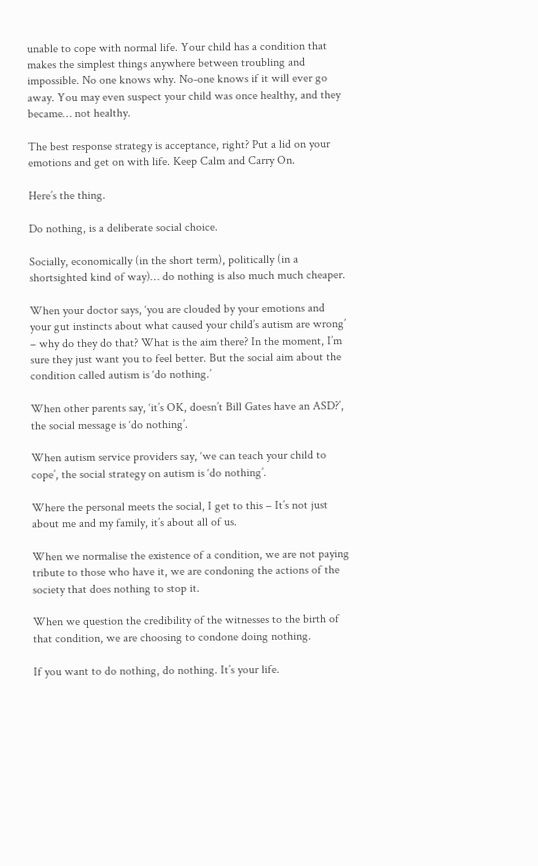unable to cope with normal life. Your child has a condition that makes the simplest things anywhere between troubling and impossible. No one knows why. No-one knows if it will ever go away. You may even suspect your child was once healthy, and they became… not healthy.

The best response strategy is acceptance, right? Put a lid on your emotions and get on with life. Keep Calm and Carry On.

Here’s the thing.

Do nothing, is a deliberate social choice.

Socially, economically (in the short term), politically (in a shortsighted kind of way)… do nothing is also much much cheaper.

When your doctor says, ‘you are clouded by your emotions and your gut instincts about what caused your child’s autism are wrong’ – why do they do that? What is the aim there? In the moment, I’m sure they just want you to feel better. But the social aim about the condition called autism is ‘do nothing.’

When other parents say, ‘it’s OK, doesn’t Bill Gates have an ASD?’, the social message is ‘do nothing’.

When autism service providers say, ‘we can teach your child to cope’, the social strategy on autism is ‘do nothing’.

Where the personal meets the social, I get to this – It’s not just about me and my family, it’s about all of us.

When we normalise the existence of a condition, we are not paying tribute to those who have it, we are condoning the actions of the society that does nothing to stop it.

When we question the credibility of the witnesses to the birth of that condition, we are choosing to condone doing nothing.

If you want to do nothing, do nothing. It’s your life.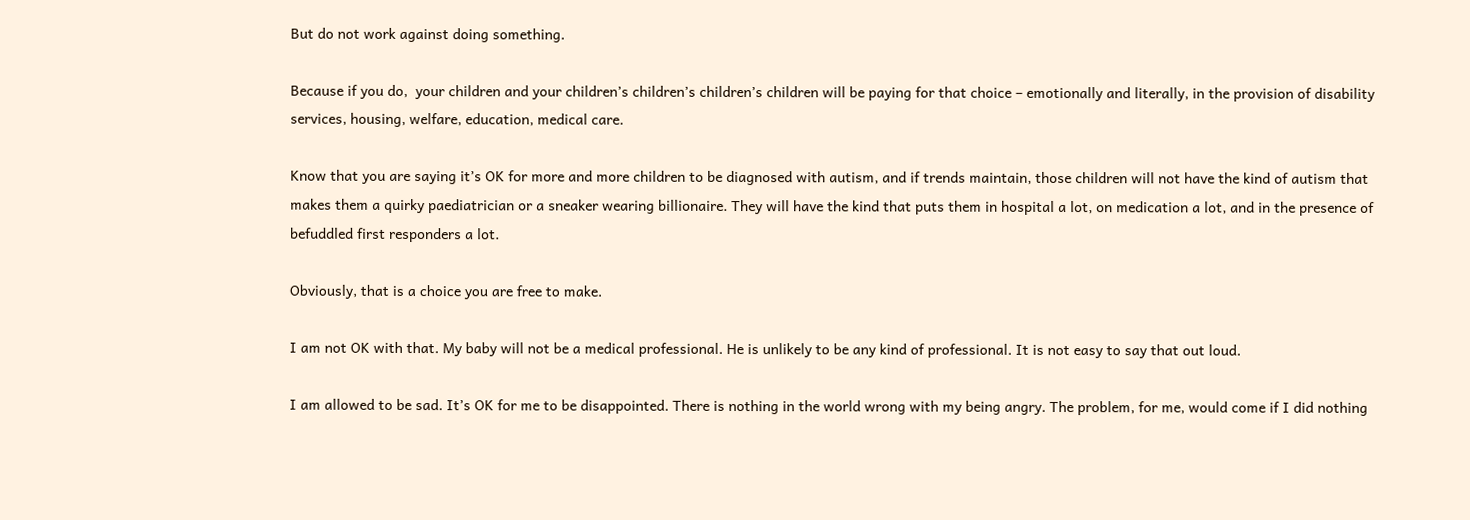But do not work against doing something.

Because if you do,  your children and your children’s children’s children’s children will be paying for that choice – emotionally and literally, in the provision of disability services, housing, welfare, education, medical care.

Know that you are saying it’s OK for more and more children to be diagnosed with autism, and if trends maintain, those children will not have the kind of autism that makes them a quirky paediatrician or a sneaker wearing billionaire. They will have the kind that puts them in hospital a lot, on medication a lot, and in the presence of befuddled first responders a lot.

Obviously, that is a choice you are free to make.

I am not OK with that. My baby will not be a medical professional. He is unlikely to be any kind of professional. It is not easy to say that out loud.

I am allowed to be sad. It’s OK for me to be disappointed. There is nothing in the world wrong with my being angry. The problem, for me, would come if I did nothing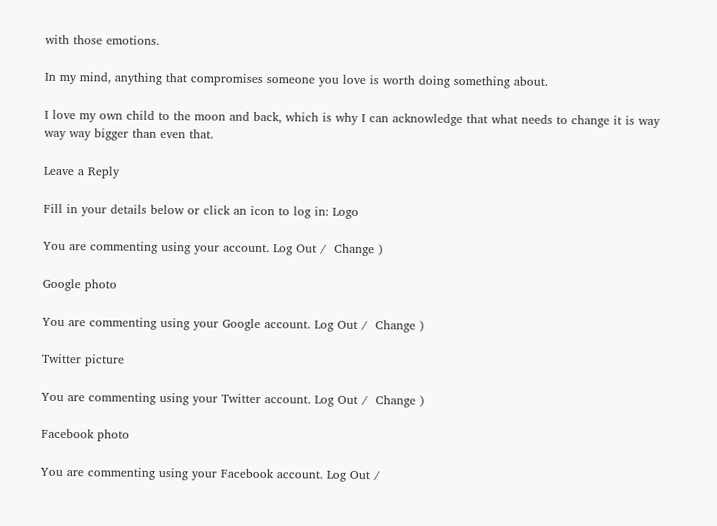with those emotions.

In my mind, anything that compromises someone you love is worth doing something about.

I love my own child to the moon and back, which is why I can acknowledge that what needs to change it is way way way bigger than even that.

Leave a Reply

Fill in your details below or click an icon to log in: Logo

You are commenting using your account. Log Out /  Change )

Google photo

You are commenting using your Google account. Log Out /  Change )

Twitter picture

You are commenting using your Twitter account. Log Out /  Change )

Facebook photo

You are commenting using your Facebook account. Log Out /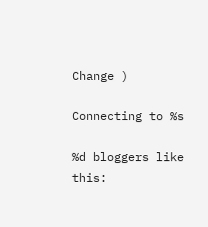Change )

Connecting to %s

%d bloggers like this: